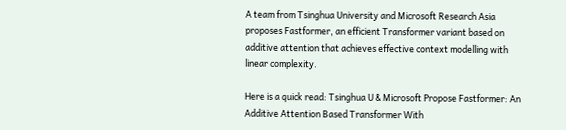A team from Tsinghua University and Microsoft Research Asia proposes Fastformer, an efficient Transformer variant based on additive attention that achieves effective context modelling with linear complexity.

Here is a quick read: Tsinghua U & Microsoft Propose Fastformer: An Additive Attention Based Transformer With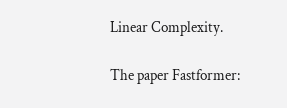Linear Complexity.

The paper Fastformer: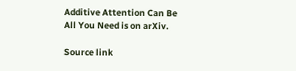Additive Attention Can Be All You Need is on arXiv.

Source link